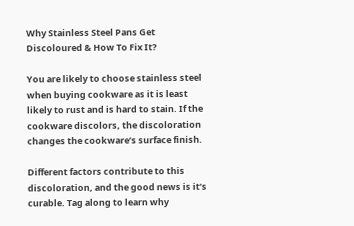Why Stainless Steel Pans Get Discoloured & How To Fix It?

You are likely to choose stainless steel when buying cookware as it is least likely to rust and is hard to stain. If the cookware discolors, the discoloration changes the cookware’s surface finish.

Different factors contribute to this discoloration, and the good news is it’s curable. Tag along to learn why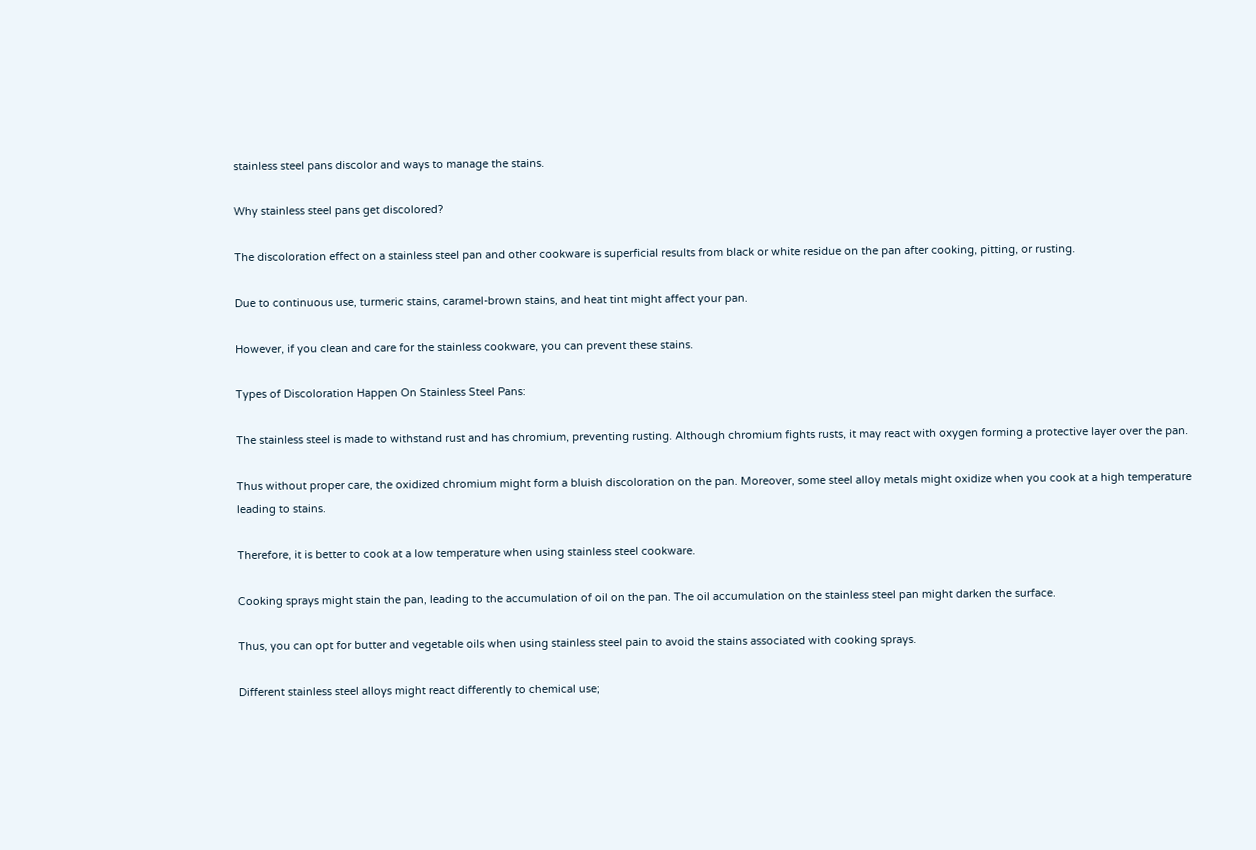stainless steel pans discolor and ways to manage the stains.

Why stainless steel pans get discolored?

The discoloration effect on a stainless steel pan and other cookware is superficial results from black or white residue on the pan after cooking, pitting, or rusting.

Due to continuous use, turmeric stains, caramel-brown stains, and heat tint might affect your pan.

However, if you clean and care for the stainless cookware, you can prevent these stains.

Types of Discoloration Happen On Stainless Steel Pans:

The stainless steel is made to withstand rust and has chromium, preventing rusting. Although chromium fights rusts, it may react with oxygen forming a protective layer over the pan.

Thus without proper care, the oxidized chromium might form a bluish discoloration on the pan. Moreover, some steel alloy metals might oxidize when you cook at a high temperature leading to stains.

Therefore, it is better to cook at a low temperature when using stainless steel cookware.

Cooking sprays might stain the pan, leading to the accumulation of oil on the pan. The oil accumulation on the stainless steel pan might darken the surface.

Thus, you can opt for butter and vegetable oils when using stainless steel pain to avoid the stains associated with cooking sprays.

Different stainless steel alloys might react differently to chemical use;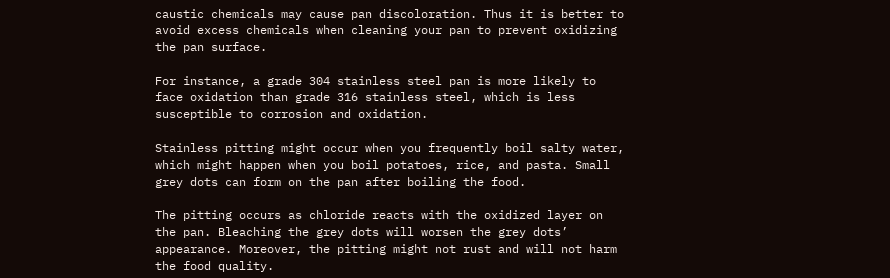caustic chemicals may cause pan discoloration. Thus it is better to avoid excess chemicals when cleaning your pan to prevent oxidizing the pan surface.

For instance, a grade 304 stainless steel pan is more likely to face oxidation than grade 316 stainless steel, which is less susceptible to corrosion and oxidation.

Stainless pitting might occur when you frequently boil salty water, which might happen when you boil potatoes, rice, and pasta. Small grey dots can form on the pan after boiling the food.

The pitting occurs as chloride reacts with the oxidized layer on the pan. Bleaching the grey dots will worsen the grey dots’ appearance. Moreover, the pitting might not rust and will not harm the food quality.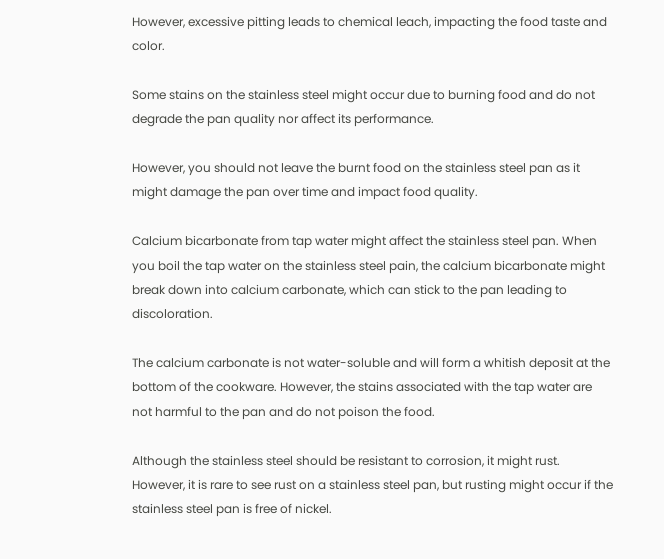However, excessive pitting leads to chemical leach, impacting the food taste and color.

Some stains on the stainless steel might occur due to burning food and do not degrade the pan quality nor affect its performance.

However, you should not leave the burnt food on the stainless steel pan as it might damage the pan over time and impact food quality.

Calcium bicarbonate from tap water might affect the stainless steel pan. When you boil the tap water on the stainless steel pain, the calcium bicarbonate might break down into calcium carbonate, which can stick to the pan leading to discoloration.

The calcium carbonate is not water-soluble and will form a whitish deposit at the bottom of the cookware. However, the stains associated with the tap water are not harmful to the pan and do not poison the food.

Although the stainless steel should be resistant to corrosion, it might rust. However, it is rare to see rust on a stainless steel pan, but rusting might occur if the stainless steel pan is free of nickel.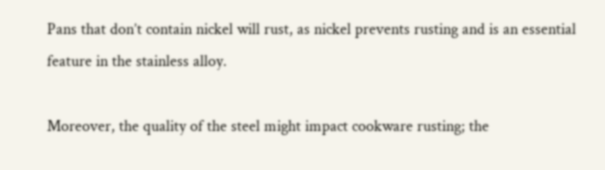Pans that don’t contain nickel will rust, as nickel prevents rusting and is an essential feature in the stainless alloy.

Moreover, the quality of the steel might impact cookware rusting; the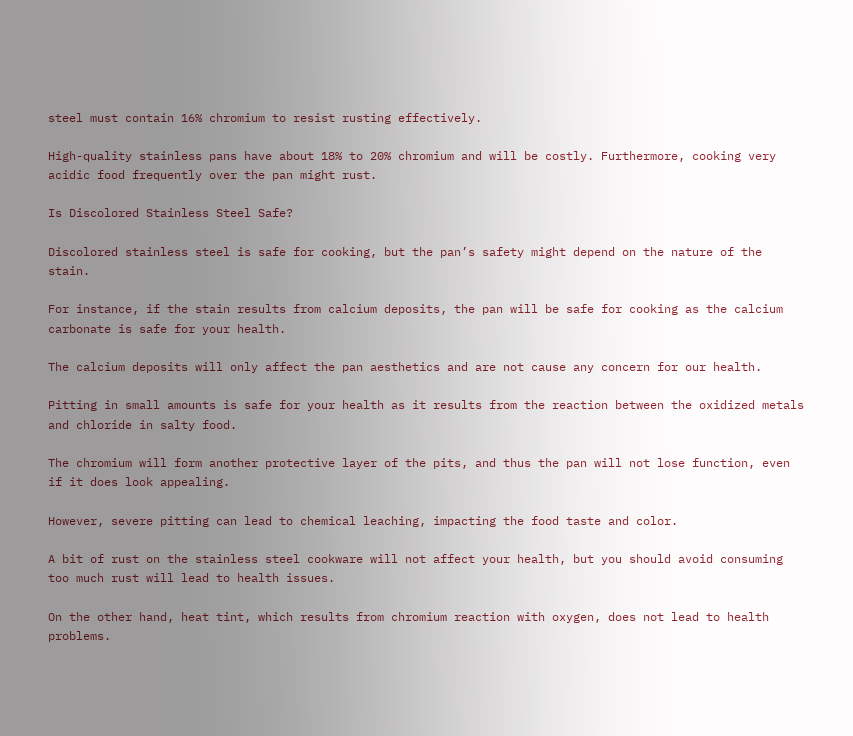steel must contain 16% chromium to resist rusting effectively.

High-quality stainless pans have about 18% to 20% chromium and will be costly. Furthermore, cooking very acidic food frequently over the pan might rust.

Is Discolored Stainless Steel Safe?

Discolored stainless steel is safe for cooking, but the pan’s safety might depend on the nature of the stain.

For instance, if the stain results from calcium deposits, the pan will be safe for cooking as the calcium carbonate is safe for your health.

The calcium deposits will only affect the pan aesthetics and are not cause any concern for our health.

Pitting in small amounts is safe for your health as it results from the reaction between the oxidized metals and chloride in salty food.

The chromium will form another protective layer of the pits, and thus the pan will not lose function, even if it does look appealing.

However, severe pitting can lead to chemical leaching, impacting the food taste and color.

A bit of rust on the stainless steel cookware will not affect your health, but you should avoid consuming too much rust will lead to health issues.

On the other hand, heat tint, which results from chromium reaction with oxygen, does not lead to health problems.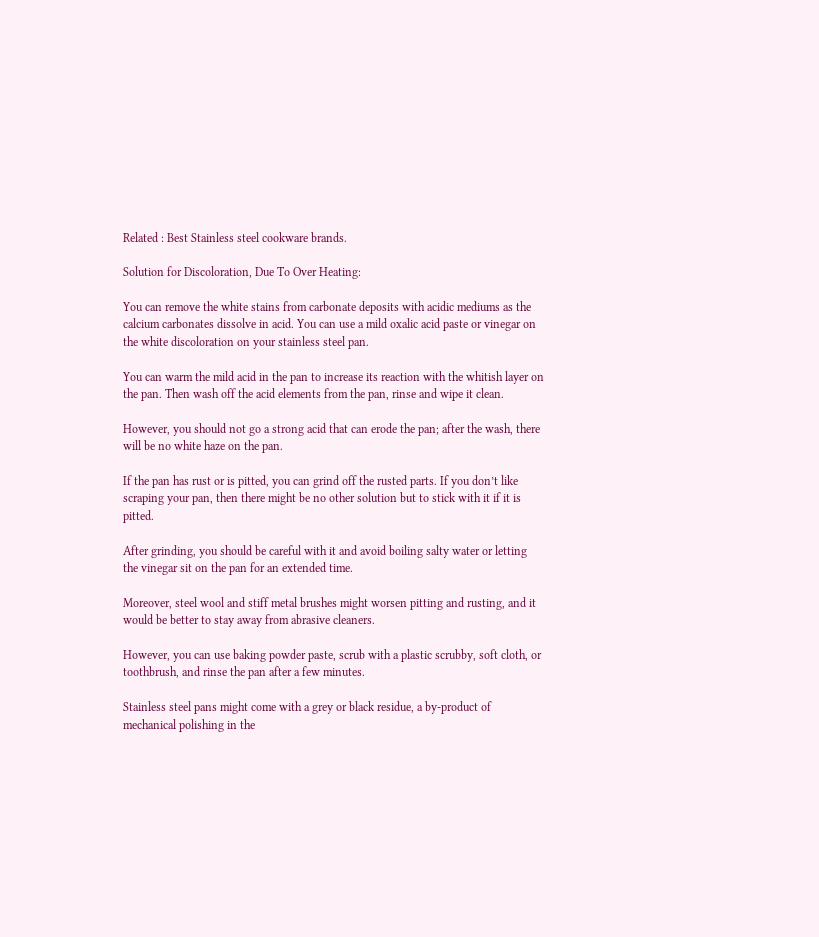Related : Best Stainless steel cookware brands.

Solution for Discoloration, Due To Over Heating:

You can remove the white stains from carbonate deposits with acidic mediums as the calcium carbonates dissolve in acid. You can use a mild oxalic acid paste or vinegar on the white discoloration on your stainless steel pan.

You can warm the mild acid in the pan to increase its reaction with the whitish layer on the pan. Then wash off the acid elements from the pan, rinse and wipe it clean.

However, you should not go a strong acid that can erode the pan; after the wash, there will be no white haze on the pan.

If the pan has rust or is pitted, you can grind off the rusted parts. If you don’t like scraping your pan, then there might be no other solution but to stick with it if it is pitted.

After grinding, you should be careful with it and avoid boiling salty water or letting the vinegar sit on the pan for an extended time.

Moreover, steel wool and stiff metal brushes might worsen pitting and rusting, and it would be better to stay away from abrasive cleaners.

However, you can use baking powder paste, scrub with a plastic scrubby, soft cloth, or toothbrush, and rinse the pan after a few minutes.

Stainless steel pans might come with a grey or black residue, a by-product of mechanical polishing in the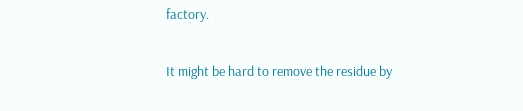factory.

It might be hard to remove the residue by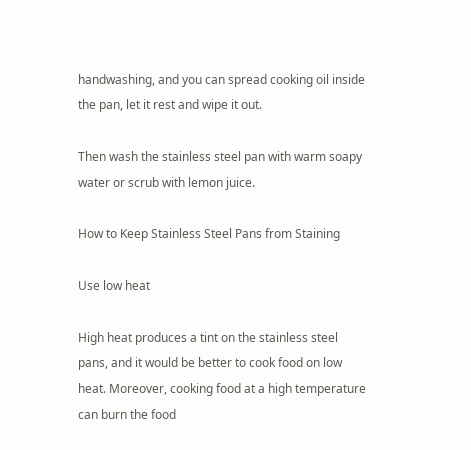handwashing, and you can spread cooking oil inside the pan, let it rest and wipe it out.

Then wash the stainless steel pan with warm soapy water or scrub with lemon juice.

How to Keep Stainless Steel Pans from Staining

Use low heat

High heat produces a tint on the stainless steel pans, and it would be better to cook food on low heat. Moreover, cooking food at a high temperature can burn the food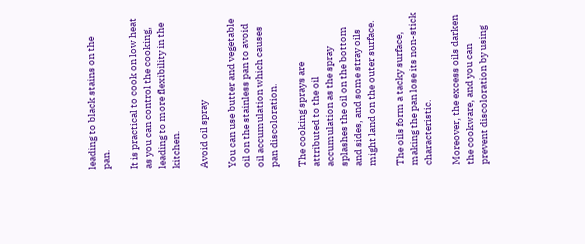leading to black stains on the pan.

It is practical to cook on low heat as you can control the cooking, leading to more flexibility in the kitchen.

Avoid oil spray

You can use butter and vegetable oil on the stainless pan to avoid oil accumulation which causes pan discoloration.

The cooking sprays are attributed to the oil accumulation as the spray splashes the oil on the bottom and sides, and some stray oils might land on the outer surface.

The oils form a tacky surface, making the pan lose its non-stick characteristic.

Moreover, the excess oils darken the cookware, and you can prevent discoloration by using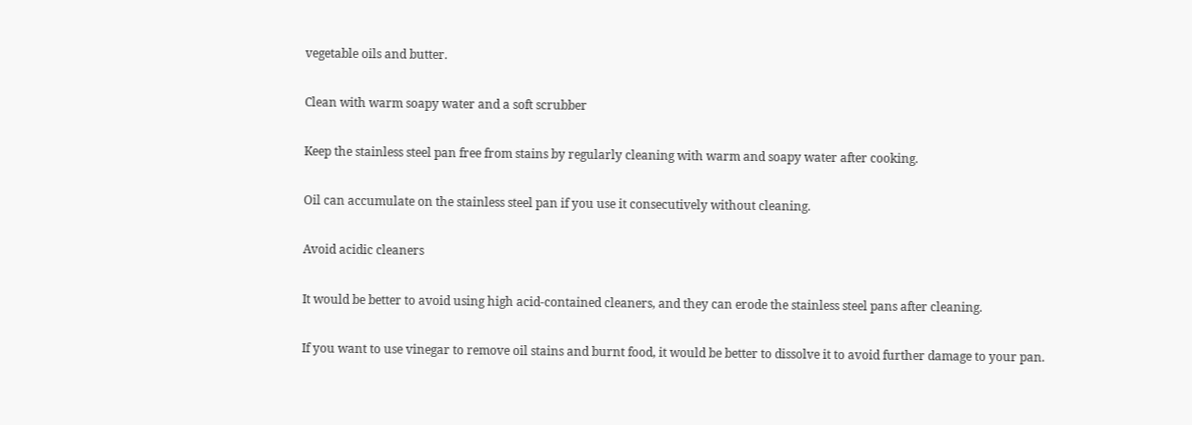vegetable oils and butter.

Clean with warm soapy water and a soft scrubber

Keep the stainless steel pan free from stains by regularly cleaning with warm and soapy water after cooking.

Oil can accumulate on the stainless steel pan if you use it consecutively without cleaning.

Avoid acidic cleaners

It would be better to avoid using high acid-contained cleaners, and they can erode the stainless steel pans after cleaning.

If you want to use vinegar to remove oil stains and burnt food, it would be better to dissolve it to avoid further damage to your pan.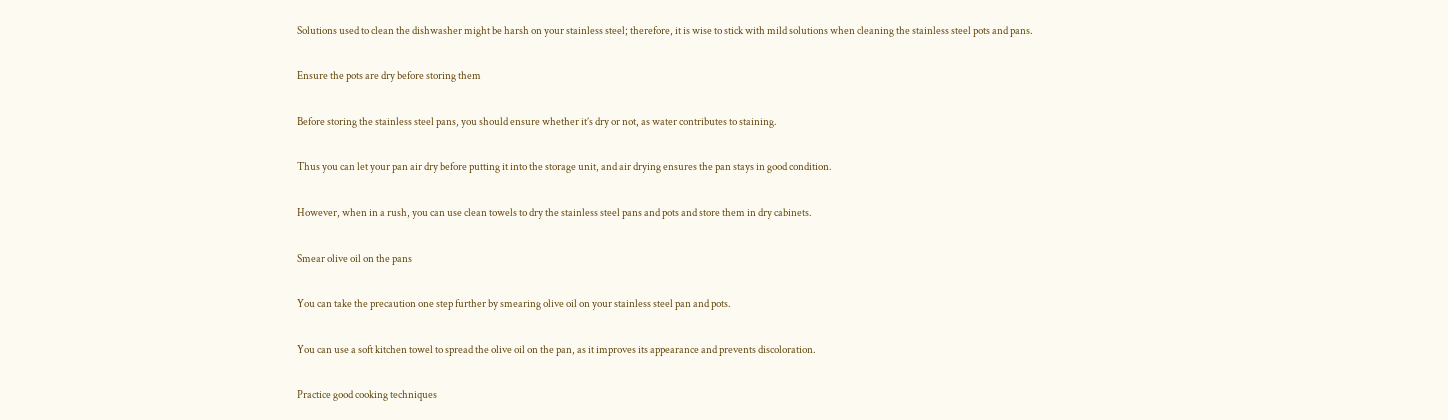Solutions used to clean the dishwasher might be harsh on your stainless steel; therefore, it is wise to stick with mild solutions when cleaning the stainless steel pots and pans.

Ensure the pots are dry before storing them

Before storing the stainless steel pans, you should ensure whether it’s dry or not, as water contributes to staining.

Thus you can let your pan air dry before putting it into the storage unit, and air drying ensures the pan stays in good condition.

However, when in a rush, you can use clean towels to dry the stainless steel pans and pots and store them in dry cabinets.

Smear olive oil on the pans

You can take the precaution one step further by smearing olive oil on your stainless steel pan and pots.

You can use a soft kitchen towel to spread the olive oil on the pan, as it improves its appearance and prevents discoloration.

Practice good cooking techniques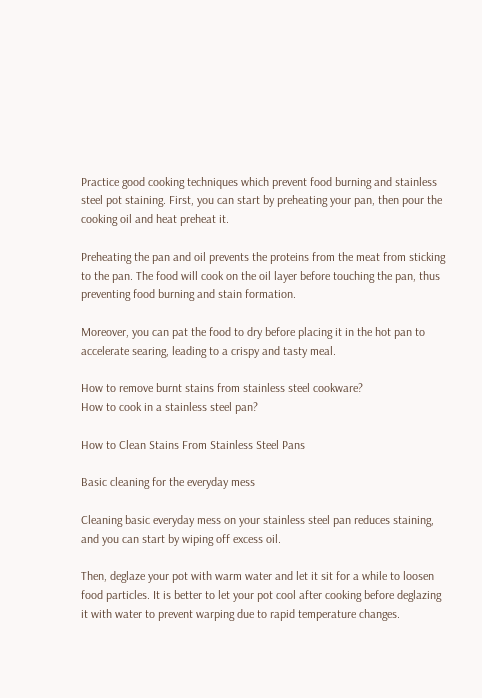Practice good cooking techniques which prevent food burning and stainless steel pot staining. First, you can start by preheating your pan, then pour the cooking oil and heat preheat it.

Preheating the pan and oil prevents the proteins from the meat from sticking to the pan. The food will cook on the oil layer before touching the pan, thus preventing food burning and stain formation.

Moreover, you can pat the food to dry before placing it in the hot pan to accelerate searing, leading to a crispy and tasty meal.

How to remove burnt stains from stainless steel cookware?
How to cook in a stainless steel pan?

How to Clean Stains From Stainless Steel Pans

Basic cleaning for the everyday mess

Cleaning basic everyday mess on your stainless steel pan reduces staining, and you can start by wiping off excess oil.

Then, deglaze your pot with warm water and let it sit for a while to loosen food particles. It is better to let your pot cool after cooking before deglazing it with water to prevent warping due to rapid temperature changes.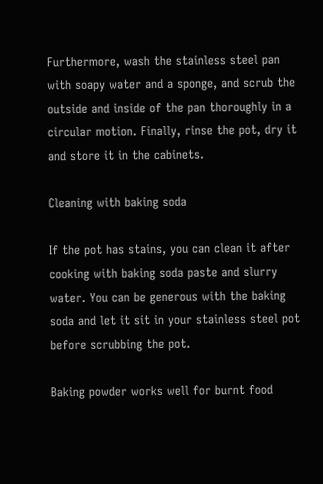Furthermore, wash the stainless steel pan with soapy water and a sponge, and scrub the outside and inside of the pan thoroughly in a circular motion. Finally, rinse the pot, dry it and store it in the cabinets.

Cleaning with baking soda

If the pot has stains, you can clean it after cooking with baking soda paste and slurry water. You can be generous with the baking soda and let it sit in your stainless steel pot before scrubbing the pot.

Baking powder works well for burnt food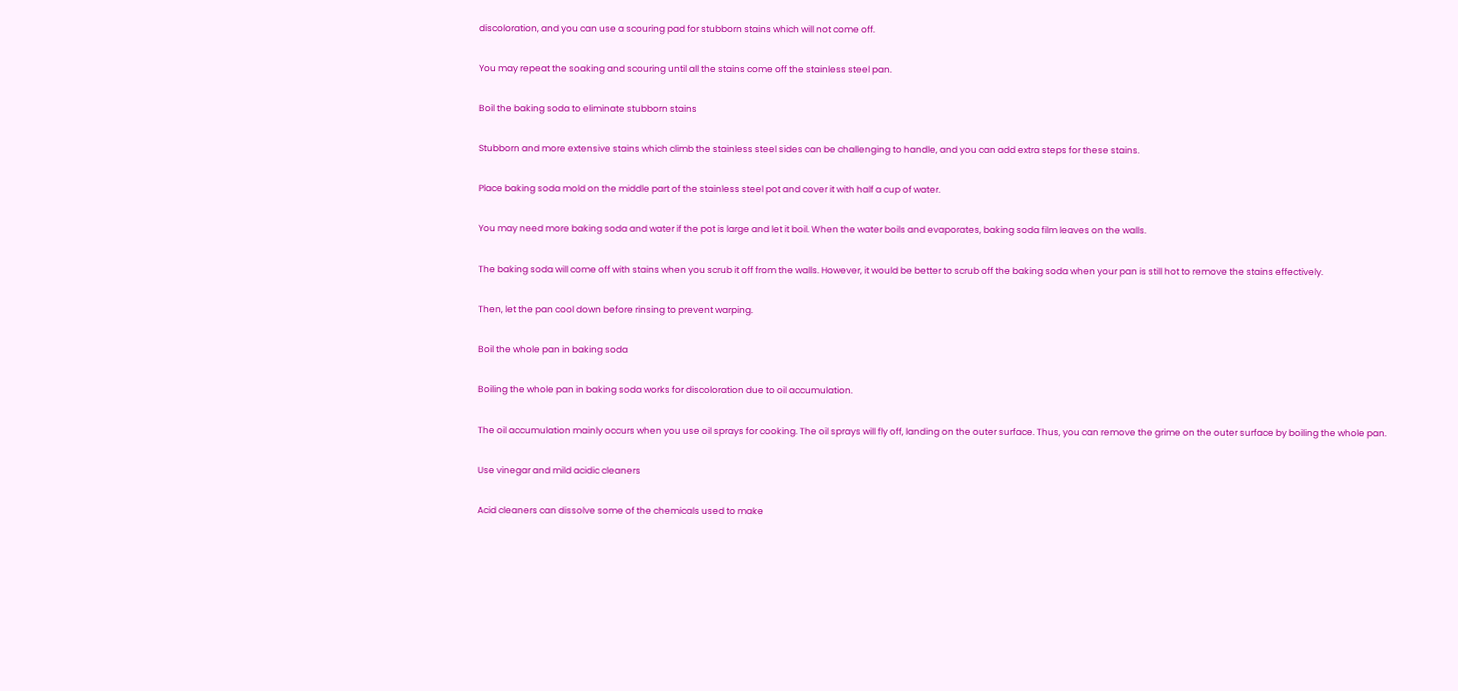discoloration, and you can use a scouring pad for stubborn stains which will not come off.

You may repeat the soaking and scouring until all the stains come off the stainless steel pan.

Boil the baking soda to eliminate stubborn stains

Stubborn and more extensive stains which climb the stainless steel sides can be challenging to handle, and you can add extra steps for these stains.

Place baking soda mold on the middle part of the stainless steel pot and cover it with half a cup of water.

You may need more baking soda and water if the pot is large and let it boil. When the water boils and evaporates, baking soda film leaves on the walls.

The baking soda will come off with stains when you scrub it off from the walls. However, it would be better to scrub off the baking soda when your pan is still hot to remove the stains effectively.

Then, let the pan cool down before rinsing to prevent warping.

Boil the whole pan in baking soda

Boiling the whole pan in baking soda works for discoloration due to oil accumulation.

The oil accumulation mainly occurs when you use oil sprays for cooking. The oil sprays will fly off, landing on the outer surface. Thus, you can remove the grime on the outer surface by boiling the whole pan.

Use vinegar and mild acidic cleaners

Acid cleaners can dissolve some of the chemicals used to make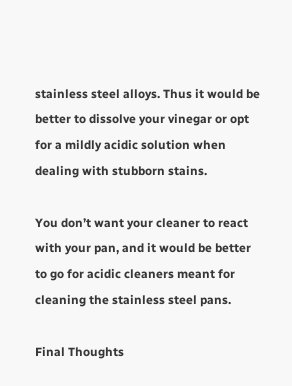stainless steel alloys. Thus it would be better to dissolve your vinegar or opt for a mildly acidic solution when dealing with stubborn stains.

You don’t want your cleaner to react with your pan, and it would be better to go for acidic cleaners meant for cleaning the stainless steel pans.

Final Thoughts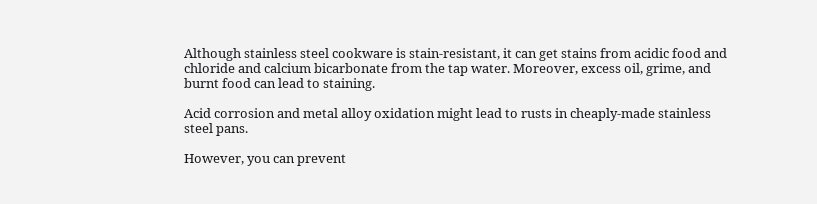Although stainless steel cookware is stain-resistant, it can get stains from acidic food and chloride and calcium bicarbonate from the tap water. Moreover, excess oil, grime, and burnt food can lead to staining.

Acid corrosion and metal alloy oxidation might lead to rusts in cheaply-made stainless steel pans.

However, you can prevent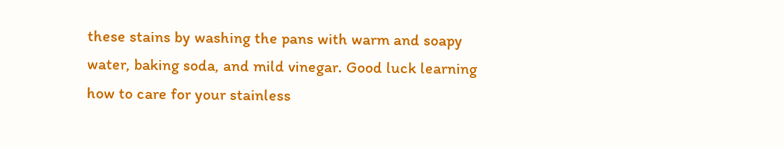these stains by washing the pans with warm and soapy water, baking soda, and mild vinegar. Good luck learning how to care for your stainless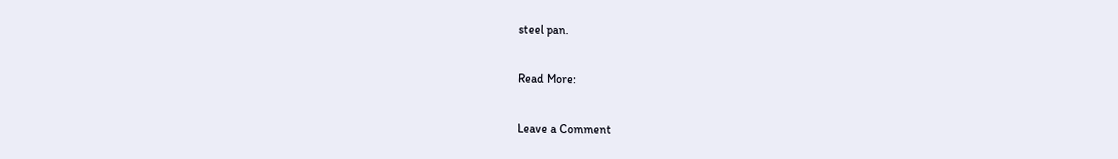steel pan.

Read More:

Leave a Comment